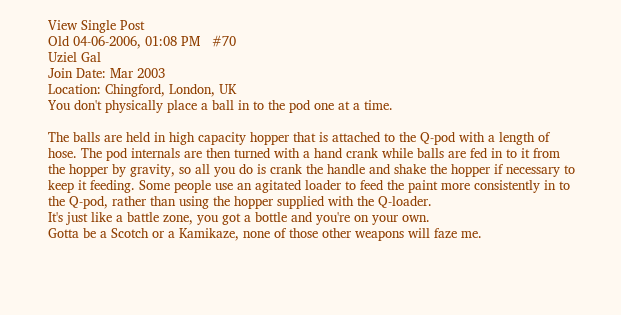View Single Post
Old 04-06-2006, 01:08 PM   #70
Uziel Gal
Join Date: Mar 2003
Location: Chingford, London, UK
You don't physically place a ball in to the pod one at a time.

The balls are held in high capacity hopper that is attached to the Q-pod with a length of hose. The pod internals are then turned with a hand crank while balls are fed in to it from the hopper by gravity, so all you do is crank the handle and shake the hopper if necessary to keep it feeding. Some people use an agitated loader to feed the paint more consistently in to the Q-pod, rather than using the hopper supplied with the Q-loader.
It's just like a battle zone, you got a bottle and you're on your own.
Gotta be a Scotch or a Kamikaze, none of those other weapons will faze me.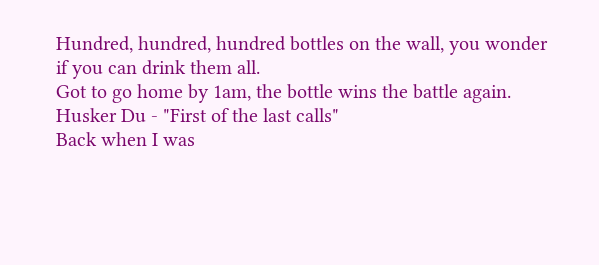Hundred, hundred, hundred bottles on the wall, you wonder if you can drink them all.
Got to go home by 1am, the bottle wins the battle again.
Husker Du - "First of the last calls"
Back when I was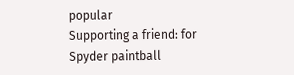popular
Supporting a friend: for Spyder paintball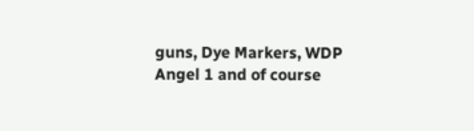guns, Dye Markers, WDP Angel 1 and of course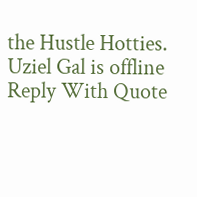the Hustle Hotties.
Uziel Gal is offline   Reply With Quote